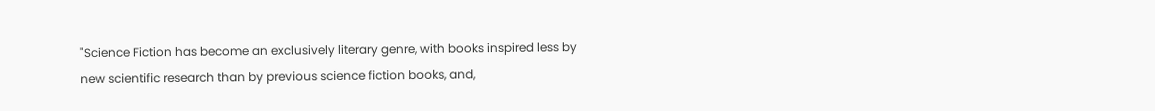"Science Fiction has become an exclusively literary genre, with books inspired less by new scientific research than by previous science fiction books, and,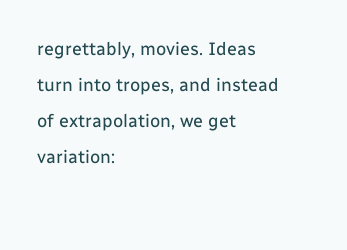regrettably, movies. Ideas turn into tropes, and instead of extrapolation, we get variation: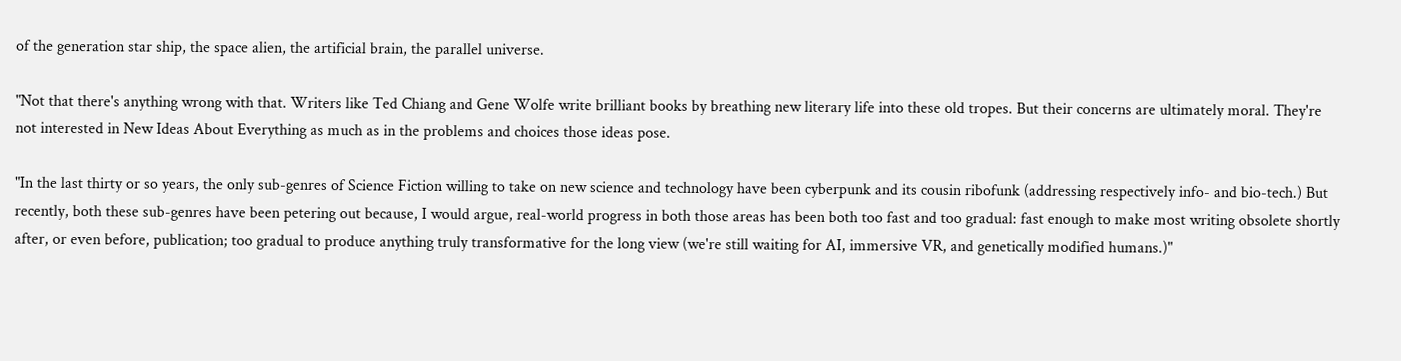of the generation star ship, the space alien, the artificial brain, the parallel universe.

"Not that there's anything wrong with that. Writers like Ted Chiang and Gene Wolfe write brilliant books by breathing new literary life into these old tropes. But their concerns are ultimately moral. They're not interested in New Ideas About Everything as much as in the problems and choices those ideas pose.

"In the last thirty or so years, the only sub-genres of Science Fiction willing to take on new science and technology have been cyberpunk and its cousin ribofunk (addressing respectively info- and bio-tech.) But recently, both these sub-genres have been petering out because, I would argue, real-world progress in both those areas has been both too fast and too gradual: fast enough to make most writing obsolete shortly after, or even before, publication; too gradual to produce anything truly transformative for the long view (we're still waiting for AI, immersive VR, and genetically modified humans.)"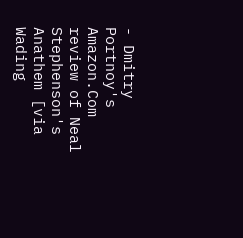- Dmitry Portnoy's Amazon.Com review of Neal Stephenson's Anathem [via Wading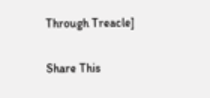Through Treacle]


Share This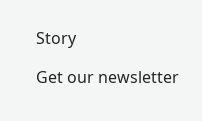Story

Get our newsletter